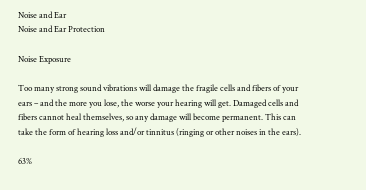Noise and Ear
Noise and Ear Protection

Noise Exposure

Too many strong sound vibrations will damage the fragile cells and fibers of your ears – and the more you lose, the worse your hearing will get. Damaged cells and fibers cannot heal themselves, so any damage will become permanent. This can take the form of hearing loss and/or tinnitus (ringing or other noises in the ears).

63%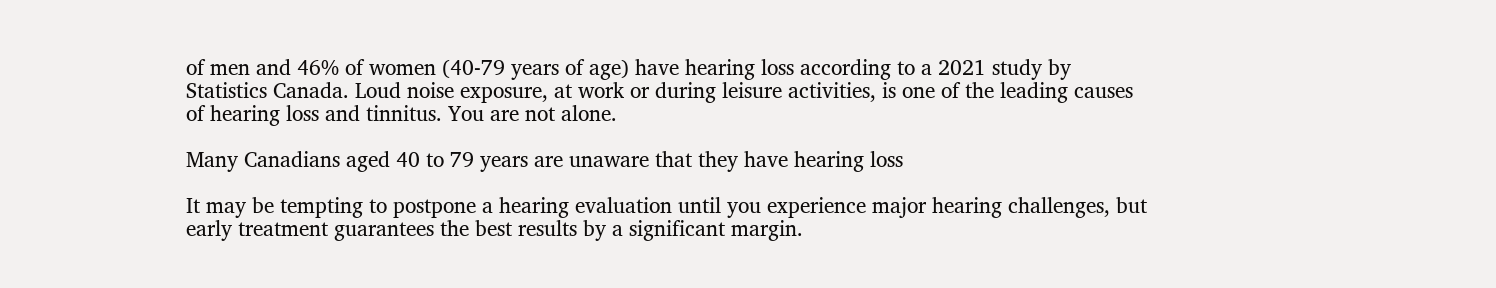of men and 46% of women (40-79 years of age) have hearing loss according to a 2021 study by Statistics Canada. Loud noise exposure, at work or during leisure activities, is one of the leading causes of hearing loss and tinnitus. You are not alone.

Many Canadians aged 40 to 79 years are unaware that they have hearing loss

It may be tempting to postpone a hearing evaluation until you experience major hearing challenges, but early treatment guarantees the best results by a significant margin.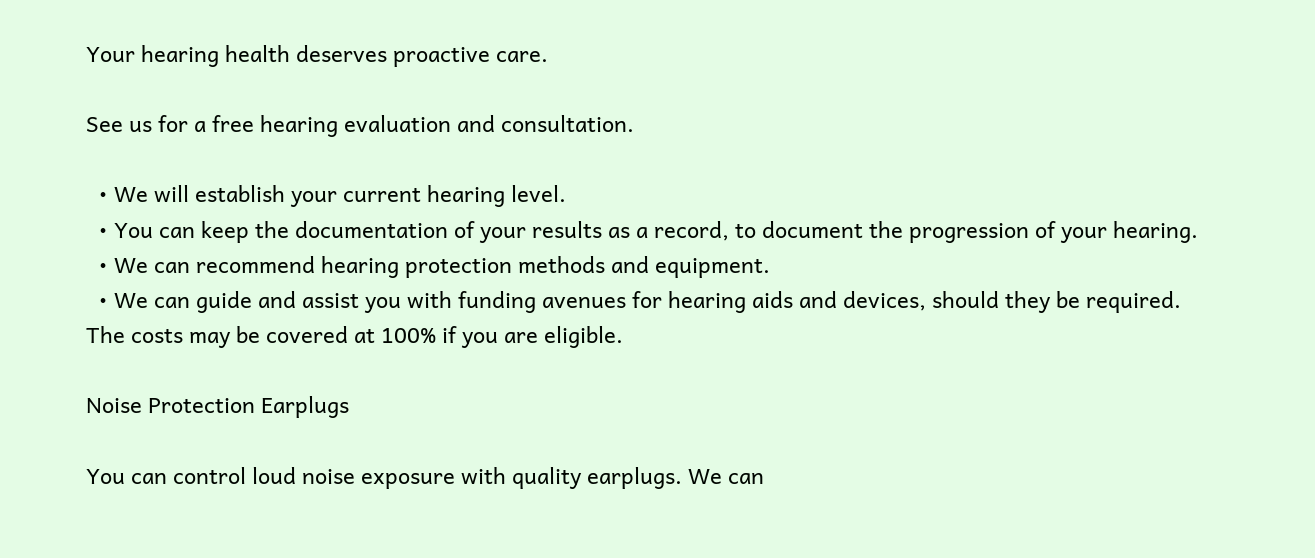Your hearing health deserves proactive care.

See us for a free hearing evaluation and consultation.

  • We will establish your current hearing level.
  • You can keep the documentation of your results as a record, to document the progression of your hearing.
  • We can recommend hearing protection methods and equipment.
  • We can guide and assist you with funding avenues for hearing aids and devices, should they be required. The costs may be covered at 100% if you are eligible.

Noise Protection Earplugs

You can control loud noise exposure with quality earplugs. We can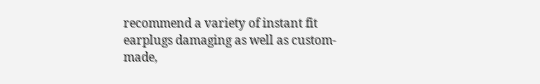recommend a variety of instant fit earplugs damaging as well as custom-made,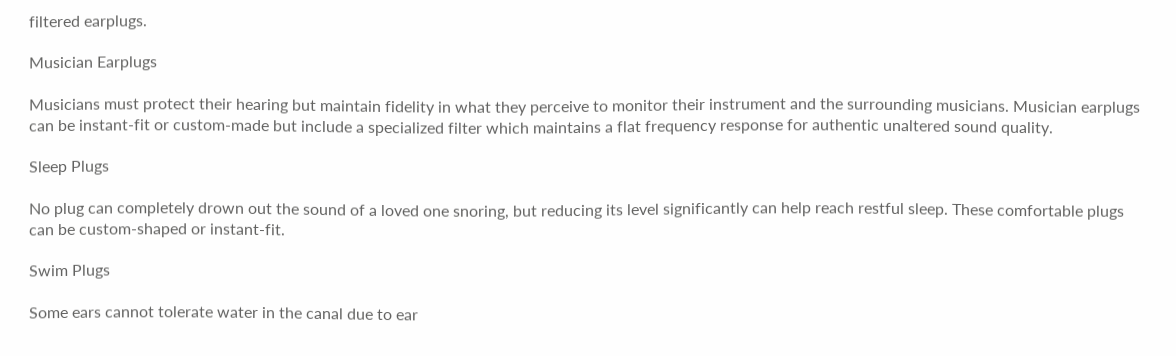filtered earplugs.

Musician Earplugs

Musicians must protect their hearing but maintain fidelity in what they perceive to monitor their instrument and the surrounding musicians. Musician earplugs can be instant-fit or custom-made but include a specialized filter which maintains a flat frequency response for authentic unaltered sound quality.

Sleep Plugs

No plug can completely drown out the sound of a loved one snoring, but reducing its level significantly can help reach restful sleep. These comfortable plugs can be custom-shaped or instant-fit.

Swim Plugs

Some ears cannot tolerate water in the canal due to ear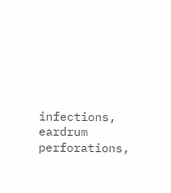infections, eardrum perforations,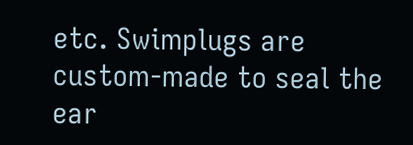etc. Swimplugs are custom-made to seal the ear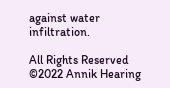against water infiltration.

All Rights Reserved ©2022 Annik Hearing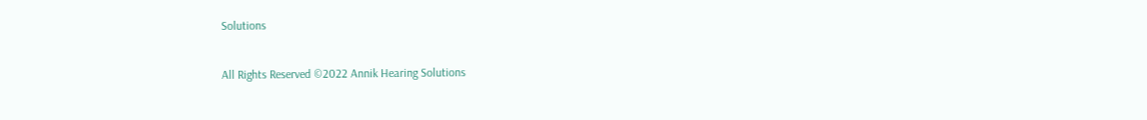Solutions

All Rights Reserved ©2022 Annik Hearing Solutions